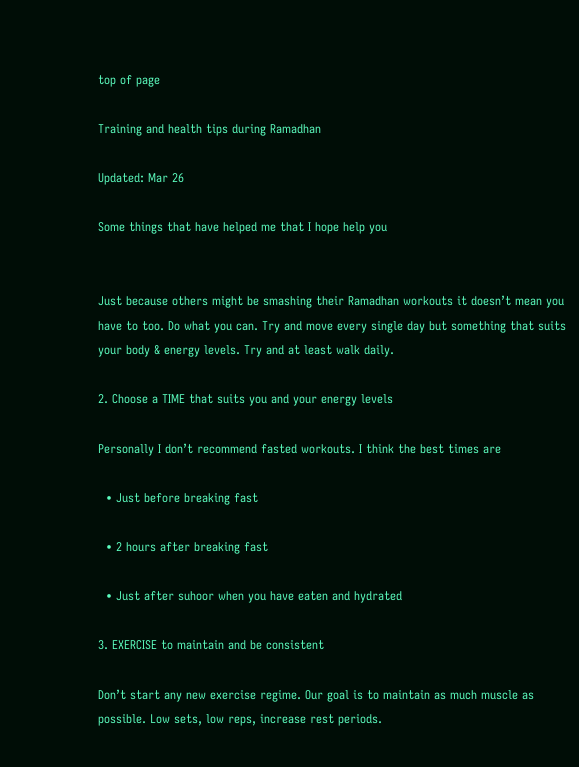top of page

Training and health tips during Ramadhan

Updated: Mar 26

Some things that have helped me that I hope help you


Just because others might be smashing their Ramadhan workouts it doesn’t mean you have to too. Do what you can. Try and move every single day but something that suits your body & energy levels. Try and at least walk daily.

2. Choose a TIME that suits you and your energy levels

Personally I don’t recommend fasted workouts. I think the best times are

  • Just before breaking fast

  • 2 hours after breaking fast

  • Just after suhoor when you have eaten and hydrated

3. EXERCISE to maintain and be consistent

Don’t start any new exercise regime. Our goal is to maintain as much muscle as possible. Low sets, low reps, increase rest periods.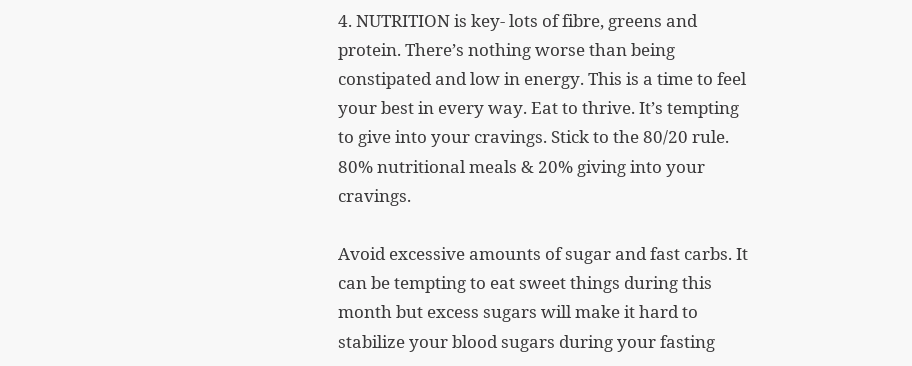4. NUTRITION is key- lots of fibre, greens and protein. There’s nothing worse than being constipated and low in energy. This is a time to feel your best in every way. Eat to thrive. It’s tempting to give into your cravings. Stick to the 80/20 rule. 80% nutritional meals & 20% giving into your cravings.

Avoid excessive amounts of sugar and fast carbs. It can be tempting to eat sweet things during this month but excess sugars will make it hard to stabilize your blood sugars during your fasting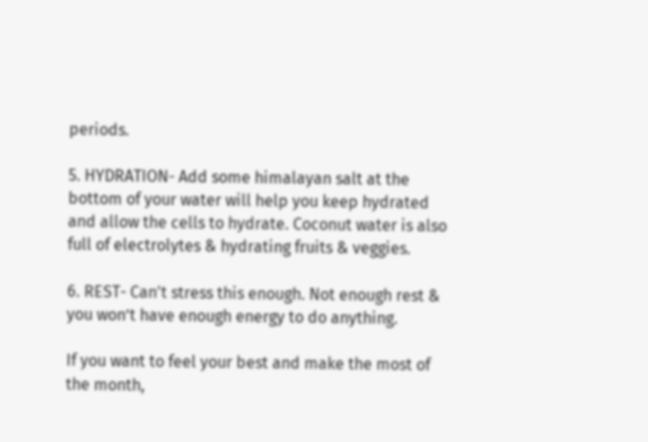periods.

5. HYDRATION- Add some himalayan salt at the bottom of your water will help you keep hydrated and allow the cells to hydrate. Coconut water is also full of electrolytes & hydrating fruits & veggies.

6. REST- Can't stress this enough. Not enough rest & you won’t have enough energy to do anything.

If you want to feel your best and make the most of the month,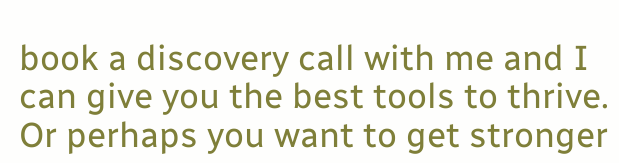book a discovery call with me and I can give you the best tools to thrive. Or perhaps you want to get stronger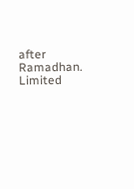after Ramadhan. Limited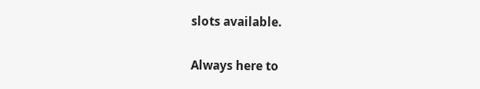slots available.

Always here to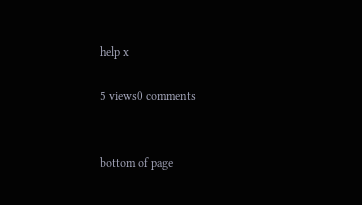help x

5 views0 comments


bottom of page